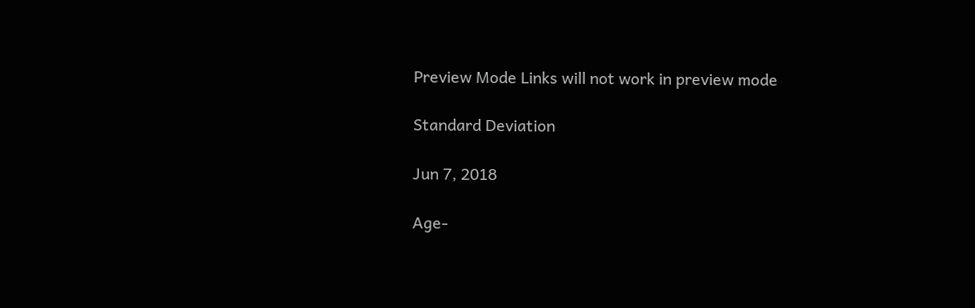Preview Mode Links will not work in preview mode

Standard Deviation

Jun 7, 2018

Age-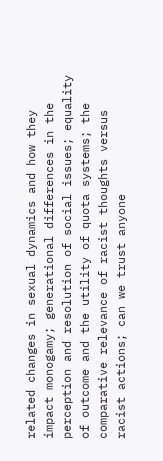related changes in sexual dynamics and how they impact monogamy; generational differences in the perception and resolution of social issues; equality of outcome and the utility of quota systems; the comparative relevance of racist thoughts versus racist actions; can we trust anyone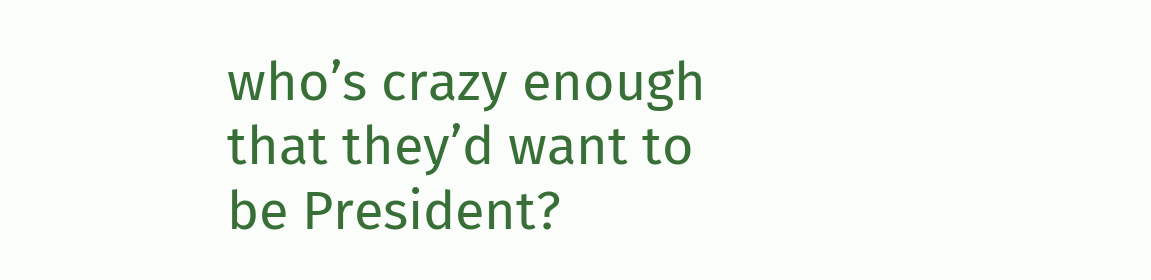who’s crazy enough that they’d want to be President?